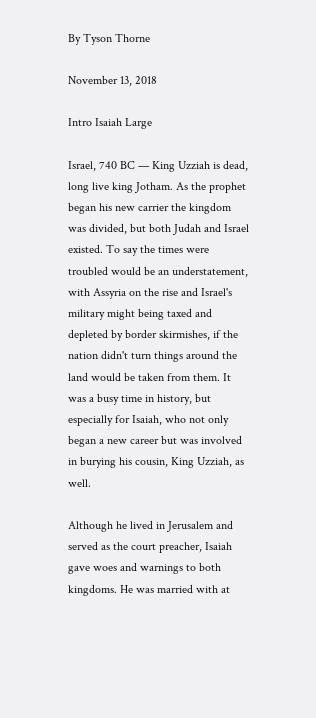By Tyson Thorne

November 13, 2018

Intro Isaiah Large

Israel, 740 BC — King Uzziah is dead, long live king Jotham. As the prophet began his new carrier the kingdom was divided, but both Judah and Israel existed. To say the times were troubled would be an understatement, with Assyria on the rise and Israel's military might being taxed and depleted by border skirmishes, if the nation didn't turn things around the land would be taken from them. It was a busy time in history, but especially for Isaiah, who not only began a new career but was involved in burying his cousin, King Uzziah, as well.

Although he lived in Jerusalem and served as the court preacher, Isaiah gave woes and warnings to both kingdoms. He was married with at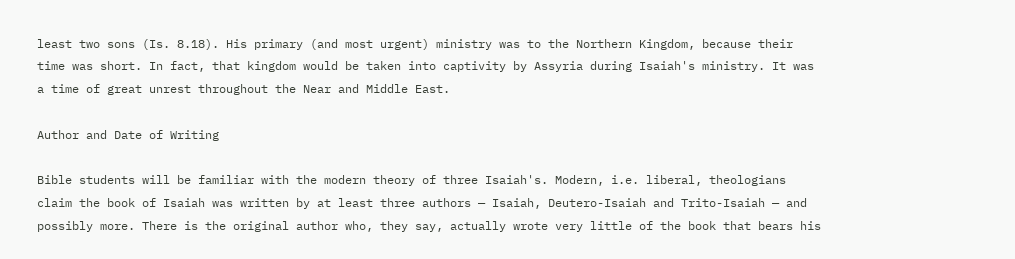least two sons (Is. 8.18). His primary (and most urgent) ministry was to the Northern Kingdom, because their time was short. In fact, that kingdom would be taken into captivity by Assyria during Isaiah's ministry. It was a time of great unrest throughout the Near and Middle East.

Author and Date of Writing

Bible students will be familiar with the modern theory of three Isaiah's. Modern, i.e. liberal, theologians claim the book of Isaiah was written by at least three authors — Isaiah, Deutero-Isaiah and Trito-Isaiah — and possibly more. There is the original author who, they say, actually wrote very little of the book that bears his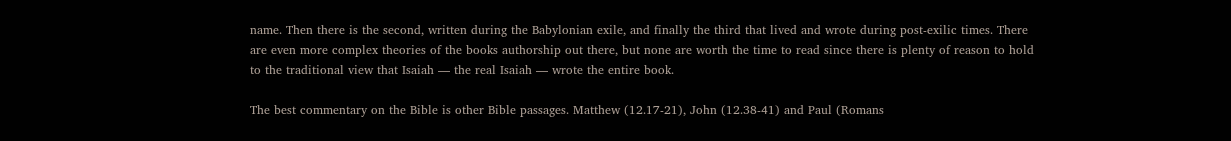name. Then there is the second, written during the Babylonian exile, and finally the third that lived and wrote during post-exilic times. There are even more complex theories of the books authorship out there, but none are worth the time to read since there is plenty of reason to hold to the traditional view that Isaiah — the real Isaiah — wrote the entire book.

The best commentary on the Bible is other Bible passages. Matthew (12.17-21), John (12.38-41) and Paul (Romans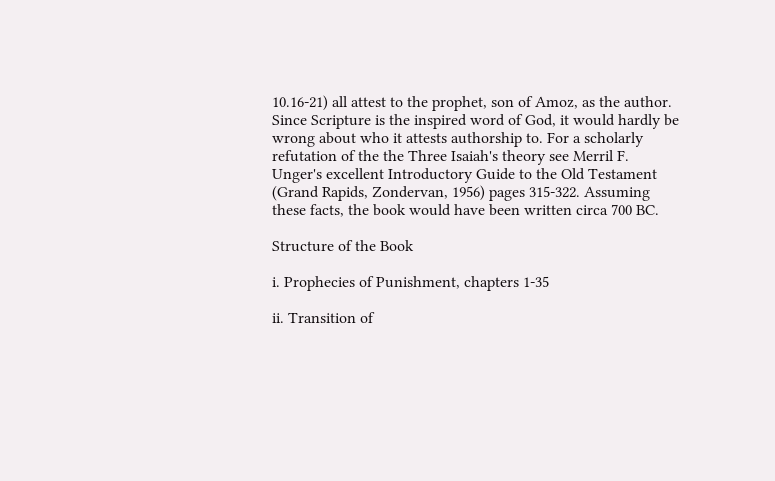10.16-21) all attest to the prophet, son of Amoz, as the author. Since Scripture is the inspired word of God, it would hardly be wrong about who it attests authorship to. For a scholarly refutation of the the Three Isaiah's theory see Merril F. Unger's excellent Introductory Guide to the Old Testament (Grand Rapids, Zondervan, 1956) pages 315-322. Assuming these facts, the book would have been written circa 700 BC.

Structure of the Book

i. Prophecies of Punishment, chapters 1-35

ii. Transition of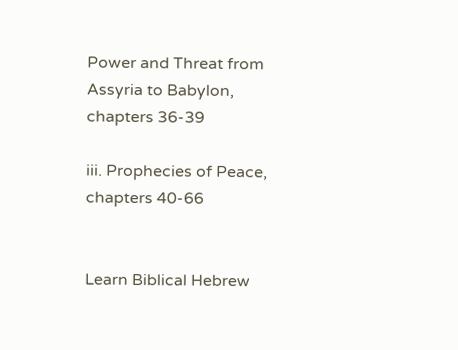Power and Threat from Assyria to Babylon, chapters 36-39

iii. Prophecies of Peace, chapters 40-66


Learn Biblical Hebrew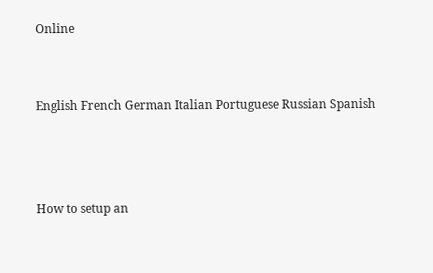Online


English French German Italian Portuguese Russian Spanish



How to setup an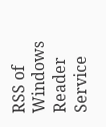RSS of Windows Reader Service